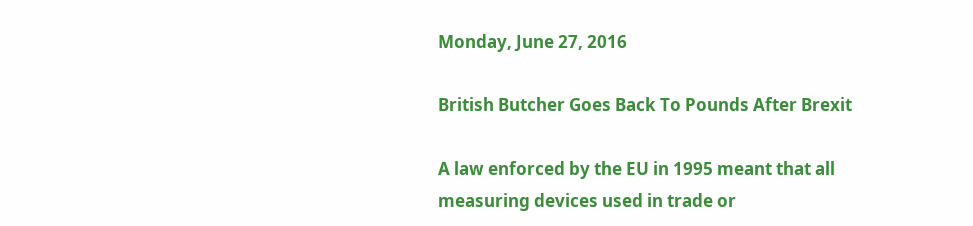Monday, June 27, 2016

British Butcher Goes Back To Pounds After Brexit

A law enforced by the EU in 1995 meant that all measuring devices used in trade or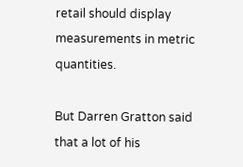retail should display measurements in metric quantities.

But Darren Gratton said that a lot of his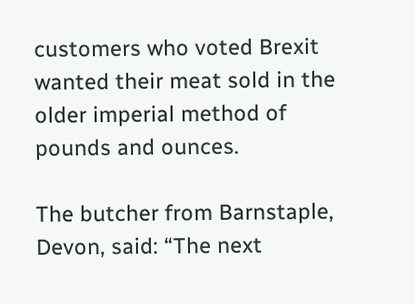customers who voted Brexit wanted their meat sold in the older imperial method of pounds and ounces.

The butcher from Barnstaple, Devon, said: “The next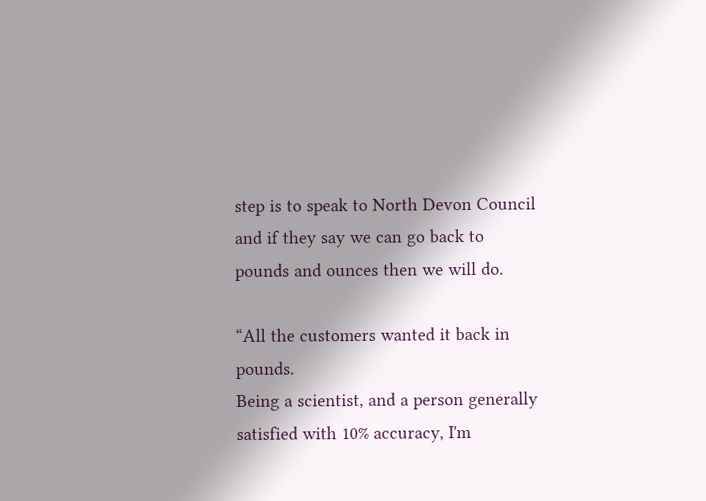step is to speak to North Devon Council and if they say we can go back to pounds and ounces then we will do.

“All the customers wanted it back in pounds.
Being a scientist, and a person generally satisfied with 10% accuracy, I'm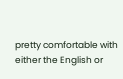pretty comfortable with either the English or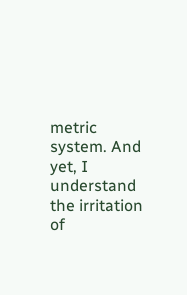metric  system. And yet, I understand the irritation of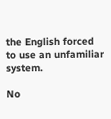the English forced to use an unfamiliar system.

No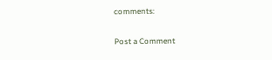comments:

Post a Comment